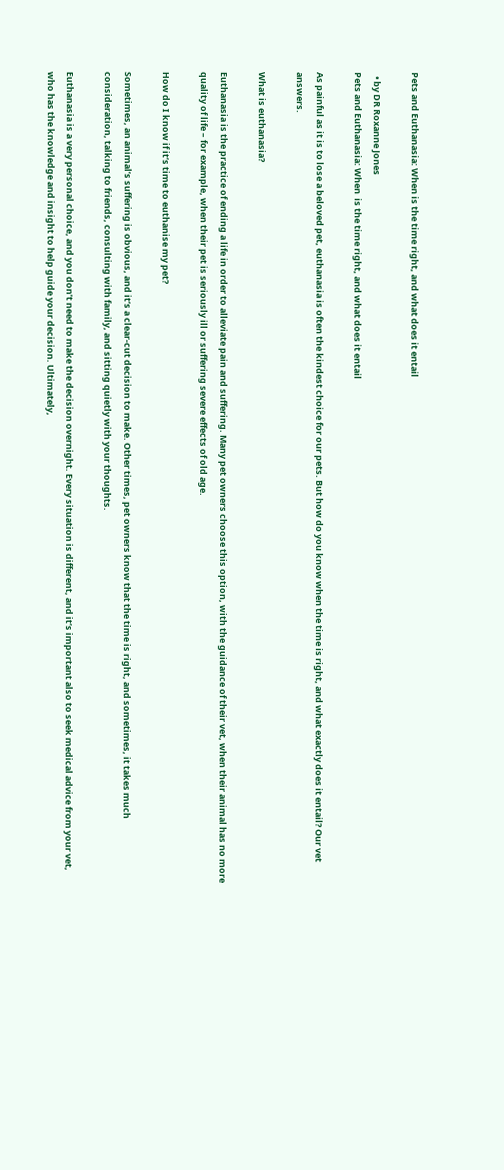Pets and Euthanasia: When is the time right, and what does it entail

  • by DR Roxanne Jones
Pets and Euthanasia: When  is the time right, and what does it entail

As painful as it is to lose a beloved pet, euthanasia is often the kindest choice for our pets. But how do you know when the time is right, and what exactly does it entail? Our vet answers.

What is euthanasia?

Euthanasia is the practice of ending a life in order to alleviate pain and suffering. Many pet owners choose this option, with the guidance of their vet, when their animal has no more quality of life – for example, when their pet is seriously ill or suffering severe effects of old age.

How do I know if it’s time to euthanise my pet?

Sometimes, an animal’s suffering is obvious, and it’s a clear-cut decision to make. Other times, pet owners know that the time is right, and sometimes, it takes much consideration, talking to friends, consulting with family, and sitting quietly with your thoughts.

Euthanasia is a very personal choice, and you don’t need to make the decision overnight. Every situation is different, and it’s important also to seek medical advice from your vet, who has the knowledge and insight to help guide your decision. Ultimately,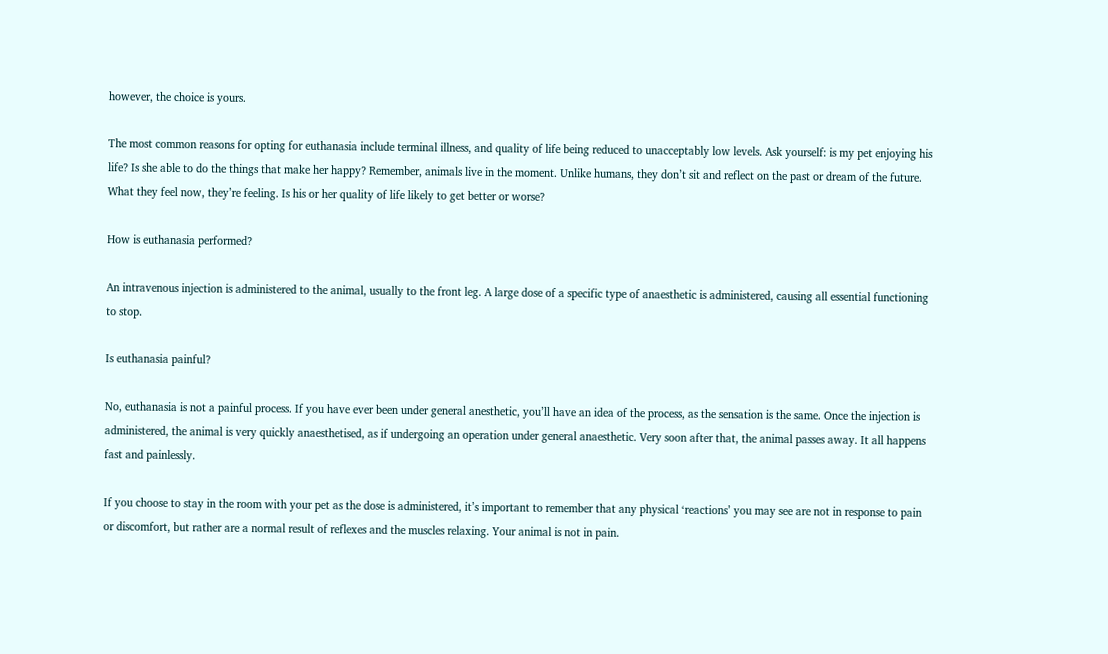however, the choice is yours.

The most common reasons for opting for euthanasia include terminal illness, and quality of life being reduced to unacceptably low levels. Ask yourself: is my pet enjoying his life? Is she able to do the things that make her happy? Remember, animals live in the moment. Unlike humans, they don’t sit and reflect on the past or dream of the future. What they feel now, they’re feeling. Is his or her quality of life likely to get better or worse?

How is euthanasia performed?

An intravenous injection is administered to the animal, usually to the front leg. A large dose of a specific type of anaesthetic is administered, causing all essential functioning to stop.

Is euthanasia painful?

No, euthanasia is not a painful process. If you have ever been under general anesthetic, you’ll have an idea of the process, as the sensation is the same. Once the injection is administered, the animal is very quickly anaesthetised, as if undergoing an operation under general anaesthetic. Very soon after that, the animal passes away. It all happens fast and painlessly.

If you choose to stay in the room with your pet as the dose is administered, it’s important to remember that any physical ‘reactions’ you may see are not in response to pain or discomfort, but rather are a normal result of reflexes and the muscles relaxing. Your animal is not in pain.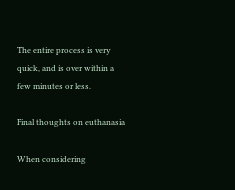The entire process is very quick, and is over within a few minutes or less.

Final thoughts on euthanasia

When considering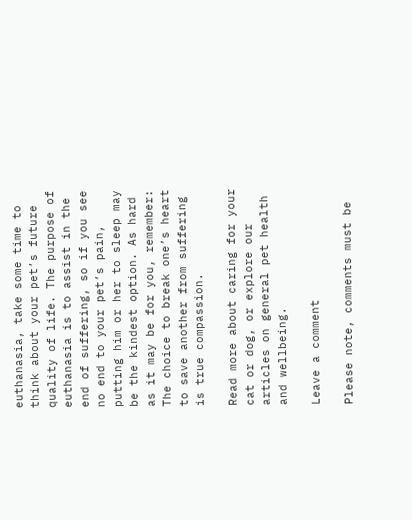euthanasia, take some time to think about your pet’s future quality of life. The purpose of euthanasia is to assist in the end of suffering, so if you see no end to your pet’s pain, putting him or her to sleep may be the kindest option. As hard as it may be for you, remember: The choice to break one’s heart to save another from suffering is true compassion.

Read more about caring for your cat or dog, or explore our articles on general pet health and wellbeing.

Leave a comment

Please note, comments must be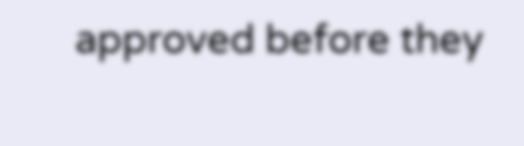approved before they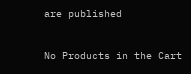are published


No Products in the Cart